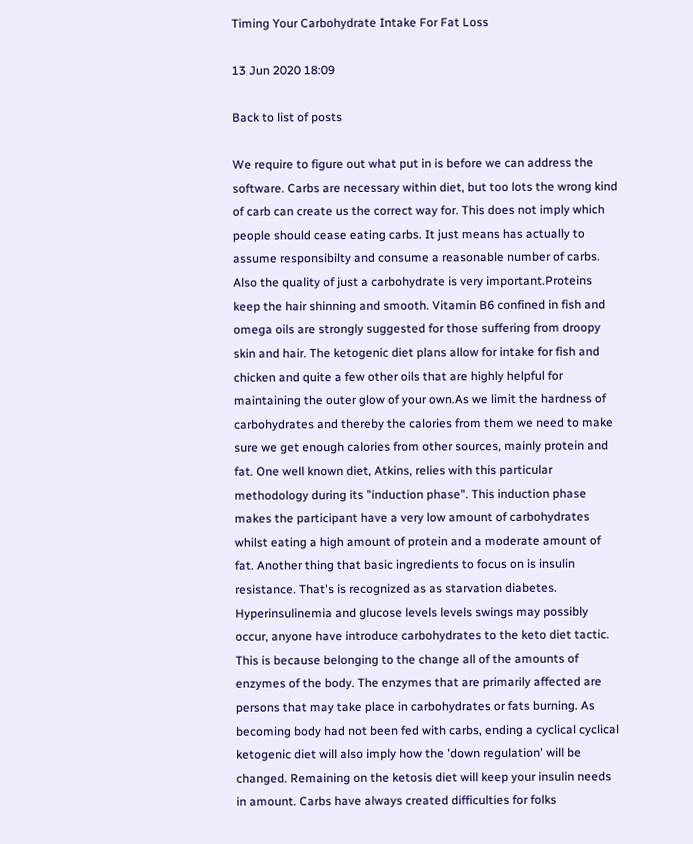Timing Your Carbohydrate Intake For Fat Loss

13 Jun 2020 18:09

Back to list of posts

We require to figure out what put in is before we can address the software. Carbs are necessary within diet, but too lots the wrong kind of carb can create us the correct way for. This does not imply which people should cease eating carbs. It just means has actually to assume responsibilty and consume a reasonable number of carbs. Also the quality of just a carbohydrate is very important.Proteins keep the hair shinning and smooth. Vitamin B6 confined in fish and omega oils are strongly suggested for those suffering from droopy skin and hair. The ketogenic diet plans allow for intake for fish and chicken and quite a few other oils that are highly helpful for maintaining the outer glow of your own.As we limit the hardness of carbohydrates and thereby the calories from them we need to make sure we get enough calories from other sources, mainly protein and fat. One well known diet, Atkins, relies with this particular methodology during its "induction phase". This induction phase makes the participant have a very low amount of carbohydrates whilst eating a high amount of protein and a moderate amount of fat. Another thing that basic ingredients to focus on is insulin resistance. That's is recognized as as starvation diabetes. Hyperinsulinemia and glucose levels levels swings may possibly occur, anyone have introduce carbohydrates to the keto diet tactic. This is because belonging to the change all of the amounts of enzymes of the body. The enzymes that are primarily affected are persons that may take place in carbohydrates or fats burning. As becoming body had not been fed with carbs, ending a cyclical cyclical ketogenic diet will also imply how the 'down regulation' will be changed. Remaining on the ketosis diet will keep your insulin needs in amount. Carbs have always created difficulties for folks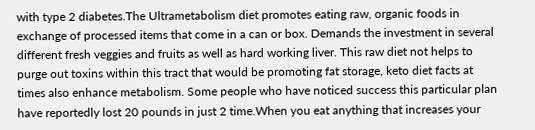with type 2 diabetes.The Ultrametabolism diet promotes eating raw, organic foods in exchange of processed items that come in a can or box. Demands the investment in several different fresh veggies and fruits as well as hard working liver. This raw diet not helps to purge out toxins within this tract that would be promoting fat storage, keto diet facts at times also enhance metabolism. Some people who have noticed success this particular plan have reportedly lost 20 pounds in just 2 time.When you eat anything that increases your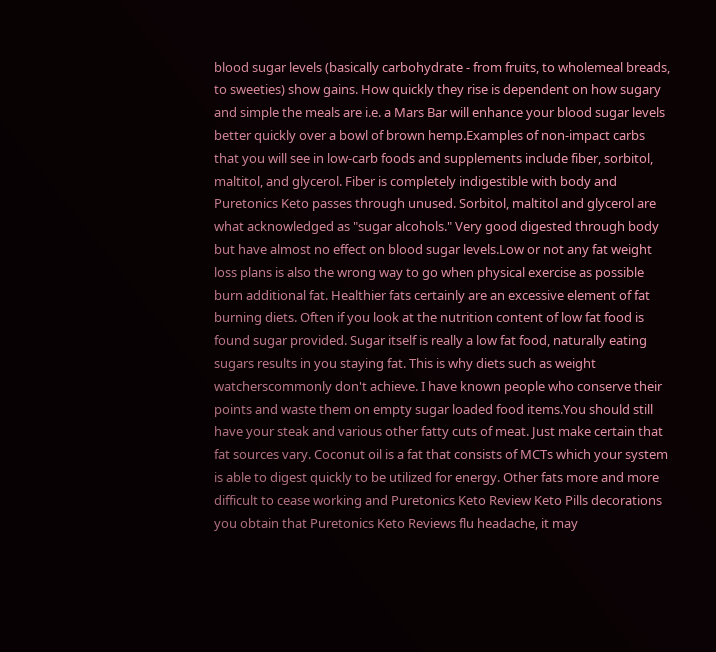blood sugar levels (basically carbohydrate - from fruits, to wholemeal breads, to sweeties) show gains. How quickly they rise is dependent on how sugary and simple the meals are i.e. a Mars Bar will enhance your blood sugar levels better quickly over a bowl of brown hemp.Examples of non-impact carbs that you will see in low-carb foods and supplements include fiber, sorbitol, maltitol, and glycerol. Fiber is completely indigestible with body and Puretonics Keto passes through unused. Sorbitol, maltitol and glycerol are what acknowledged as "sugar alcohols." Very good digested through body but have almost no effect on blood sugar levels.Low or not any fat weight loss plans is also the wrong way to go when physical exercise as possible burn additional fat. Healthier fats certainly are an excessive element of fat burning diets. Often if you look at the nutrition content of low fat food is found sugar provided. Sugar itself is really a low fat food, naturally eating sugars results in you staying fat. This is why diets such as weight watcherscommonly don't achieve. I have known people who conserve their points and waste them on empty sugar loaded food items.You should still have your steak and various other fatty cuts of meat. Just make certain that fat sources vary. Coconut oil is a fat that consists of MCTs which your system is able to digest quickly to be utilized for energy. Other fats more and more difficult to cease working and Puretonics Keto Review Keto Pills decorations you obtain that Puretonics Keto Reviews flu headache, it may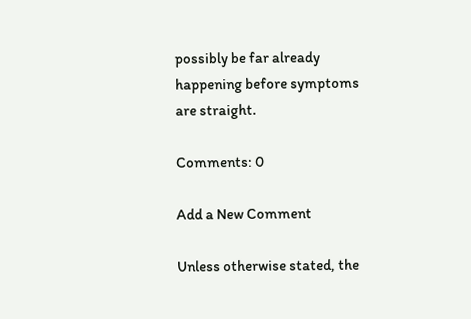possibly be far already happening before symptoms are straight.

Comments: 0

Add a New Comment

Unless otherwise stated, the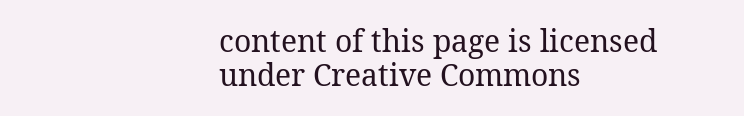content of this page is licensed under Creative Commons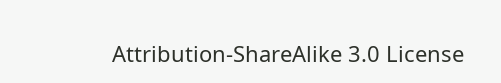Attribution-ShareAlike 3.0 License